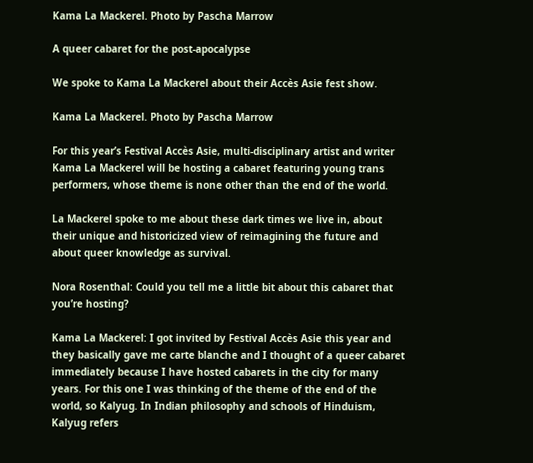Kama La Mackerel. Photo by Pascha Marrow

A queer cabaret for the post-apocalypse

We spoke to Kama La Mackerel about their Accès Asie fest show.

Kama La Mackerel. Photo by Pascha Marrow

For this year’s Festival Accès Asie, multi-disciplinary artist and writer Kama La Mackerel will be hosting a cabaret featuring young trans performers, whose theme is none other than the end of the world.

La Mackerel spoke to me about these dark times we live in, about their unique and historicized view of reimagining the future and about queer knowledge as survival.

Nora Rosenthal: Could you tell me a little bit about this cabaret that you’re hosting?

Kama La Mackerel: I got invited by Festival Accès Asie this year and they basically gave me carte blanche and I thought of a queer cabaret immediately because I have hosted cabarets in the city for many years. For this one I was thinking of the theme of the end of the world, so Kalyug. In Indian philosophy and schools of Hinduism, Kalyug refers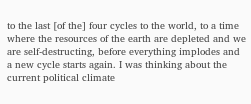to the last [of the] four cycles to the world, to a time where the resources of the earth are depleted and we are self-destructing, before everything implodes and a new cycle starts again. I was thinking about the current political climate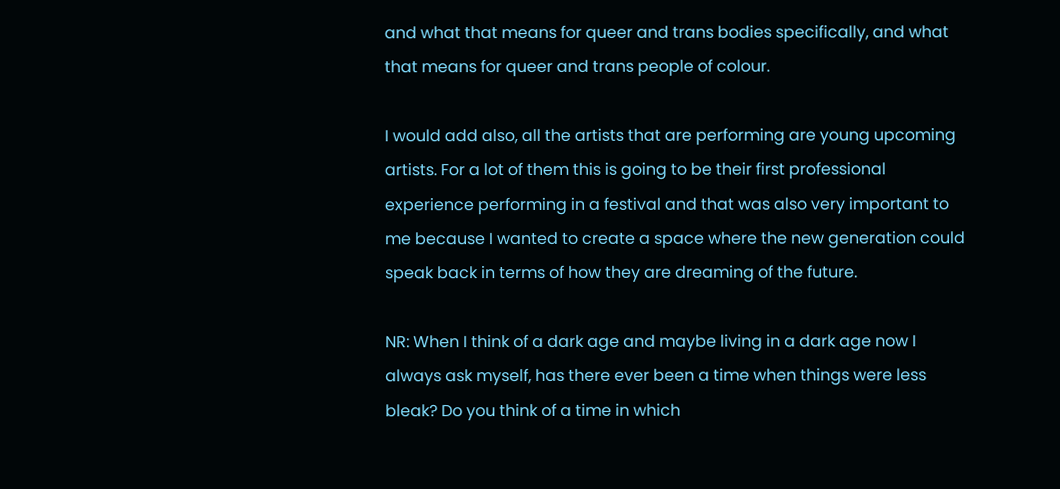and what that means for queer and trans bodies specifically, and what that means for queer and trans people of colour.

I would add also, all the artists that are performing are young upcoming artists. For a lot of them this is going to be their first professional experience performing in a festival and that was also very important to me because I wanted to create a space where the new generation could speak back in terms of how they are dreaming of the future.

NR: When I think of a dark age and maybe living in a dark age now I always ask myself, has there ever been a time when things were less bleak? Do you think of a time in which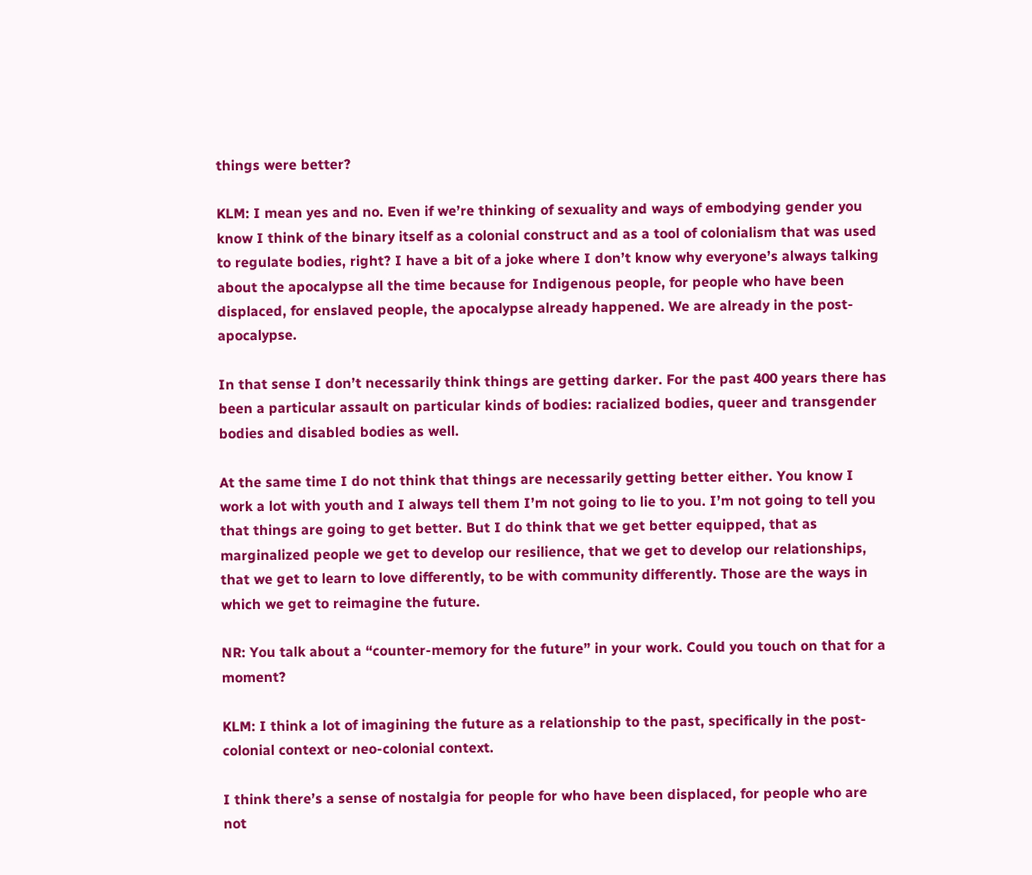things were better?

KLM: I mean yes and no. Even if we’re thinking of sexuality and ways of embodying gender you know I think of the binary itself as a colonial construct and as a tool of colonialism that was used to regulate bodies, right? I have a bit of a joke where I don’t know why everyone’s always talking about the apocalypse all the time because for Indigenous people, for people who have been displaced, for enslaved people, the apocalypse already happened. We are already in the post-apocalypse.

In that sense I don’t necessarily think things are getting darker. For the past 400 years there has been a particular assault on particular kinds of bodies: racialized bodies, queer and transgender bodies and disabled bodies as well.

At the same time I do not think that things are necessarily getting better either. You know I work a lot with youth and I always tell them I’m not going to lie to you. I’m not going to tell you that things are going to get better. But I do think that we get better equipped, that as marginalized people we get to develop our resilience, that we get to develop our relationships, that we get to learn to love differently, to be with community differently. Those are the ways in which we get to reimagine the future.

NR: You talk about a “counter-memory for the future” in your work. Could you touch on that for a moment?

KLM: I think a lot of imagining the future as a relationship to the past, specifically in the post-colonial context or neo-colonial context.

I think there’s a sense of nostalgia for people for who have been displaced, for people who are not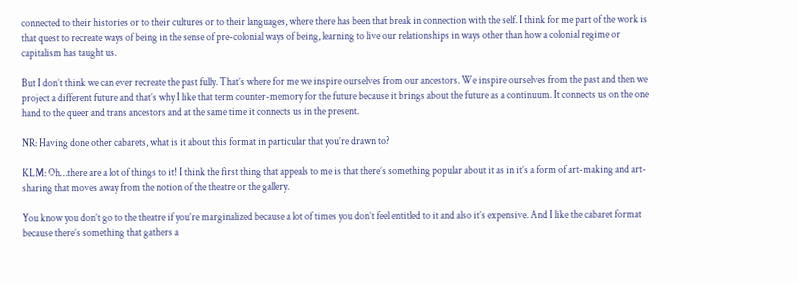connected to their histories or to their cultures or to their languages, where there has been that break in connection with the self. I think for me part of the work is that quest to recreate ways of being in the sense of pre-colonial ways of being, learning to live our relationships in ways other than how a colonial regime or capitalism has taught us.

But I don’t think we can ever recreate the past fully. That’s where for me we inspire ourselves from our ancestors. We inspire ourselves from the past and then we project a different future and that’s why I like that term counter-memory for the future because it brings about the future as a continuum. It connects us on the one hand to the queer and trans ancestors and at the same time it connects us in the present.

NR: Having done other cabarets, what is it about this format in particular that you’re drawn to?

KLM: Oh…there are a lot of things to it! I think the first thing that appeals to me is that there’s something popular about it as in it’s a form of art-making and art-sharing that moves away from the notion of the theatre or the gallery.

You know you don’t go to the theatre if you’re marginalized because a lot of times you don’t feel entitled to it and also it’s expensive. And I like the cabaret format because there’s something that gathers a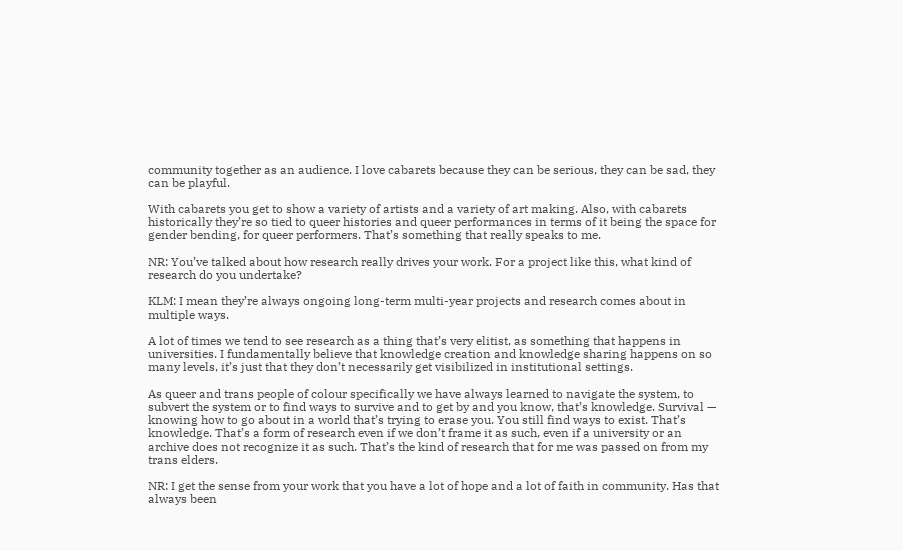community together as an audience. I love cabarets because they can be serious, they can be sad, they can be playful.

With cabarets you get to show a variety of artists and a variety of art making. Also, with cabarets historically they’re so tied to queer histories and queer performances in terms of it being the space for gender bending, for queer performers. That’s something that really speaks to me.

NR: You’ve talked about how research really drives your work. For a project like this, what kind of research do you undertake?

KLM: I mean they’re always ongoing long-term multi-year projects and research comes about in multiple ways.

A lot of times we tend to see research as a thing that’s very elitist, as something that happens in universities. I fundamentally believe that knowledge creation and knowledge sharing happens on so many levels, it’s just that they don’t necessarily get visibilized in institutional settings.

As queer and trans people of colour specifically we have always learned to navigate the system, to subvert the system or to find ways to survive and to get by and you know, that’s knowledge. Survival — knowing how to go about in a world that’s trying to erase you. You still find ways to exist. That’s knowledge. That’s a form of research even if we don’t frame it as such, even if a university or an archive does not recognize it as such. That’s the kind of research that for me was passed on from my trans elders.

NR: I get the sense from your work that you have a lot of hope and a lot of faith in community. Has that always been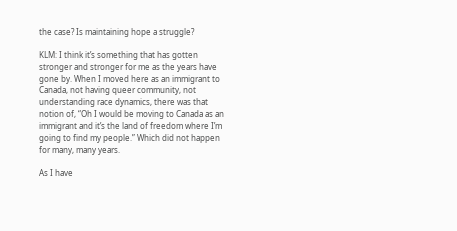the case? Is maintaining hope a struggle?

KLM: I think it’s something that has gotten stronger and stronger for me as the years have gone by. When I moved here as an immigrant to Canada, not having queer community, not understanding race dynamics, there was that notion of, “Oh I would be moving to Canada as an immigrant and it’s the land of freedom where I’m going to find my people.” Which did not happen for many, many years.

As I have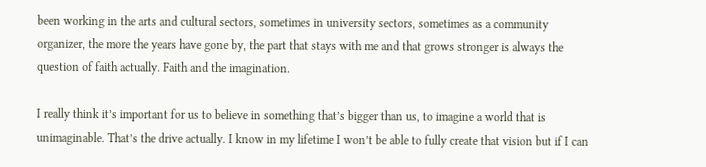been working in the arts and cultural sectors, sometimes in university sectors, sometimes as a community organizer, the more the years have gone by, the part that stays with me and that grows stronger is always the question of faith actually. Faith and the imagination.

I really think it’s important for us to believe in something that’s bigger than us, to imagine a world that is unimaginable. That’s the drive actually. I know in my lifetime I won’t be able to fully create that vision but if I can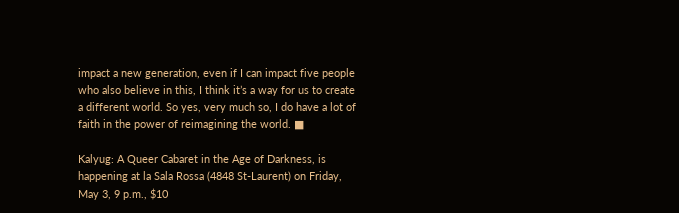impact a new generation, even if I can impact five people who also believe in this, I think it’s a way for us to create a different world. So yes, very much so, I do have a lot of faith in the power of reimagining the world. ■

Kalyug: A Queer Cabaret in the Age of Darkness, is happening at la Sala Rossa (4848 St-Laurent) on Friday, May 3, 9 p.m., $10